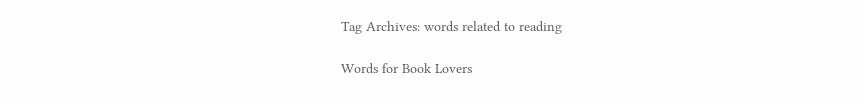Tag Archives: words related to reading

Words for Book Lovers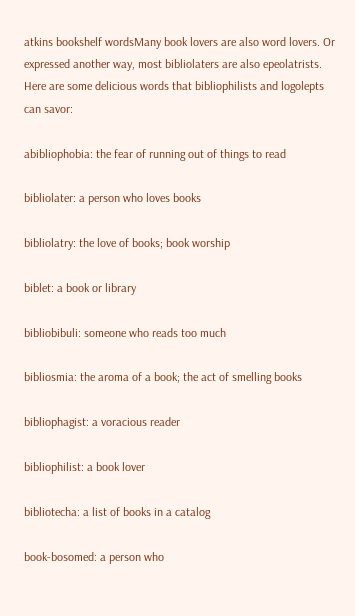atkins bookshelf wordsMany book lovers are also word lovers. Or expressed another way, most bibliolaters are also epeolatrists. Here are some delicious words that bibliophilists and logolepts can savor:

abibliophobia: the fear of running out of things to read

bibliolater: a person who loves books

bibliolatry: the love of books; book worship

biblet: a book or library

bibliobibuli: someone who reads too much

bibliosmia: the aroma of a book; the act of smelling books

bibliophagist: a voracious reader

bibliophilist: a book lover

bibliotecha: a list of books in a catalog

book-bosomed: a person who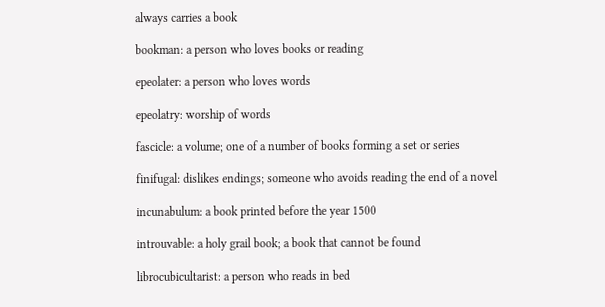always carries a book

bookman: a person who loves books or reading

epeolater: a person who loves words

epeolatry: worship of words

fascicle: a volume; one of a number of books forming a set or series

finifugal: dislikes endings; someone who avoids reading the end of a novel

incunabulum: a book printed before the year 1500

introuvable: a holy grail book; a book that cannot be found

librocubicultarist: a person who reads in bed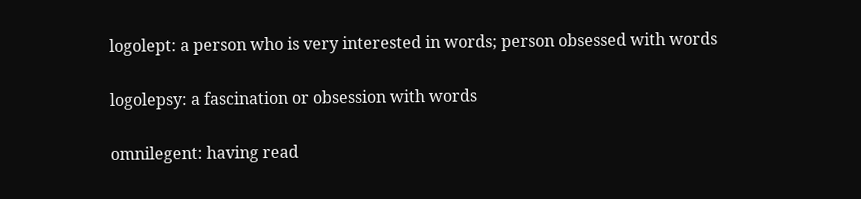logolept: a person who is very interested in words; person obsessed with words

logolepsy: a fascination or obsession with words

omnilegent: having read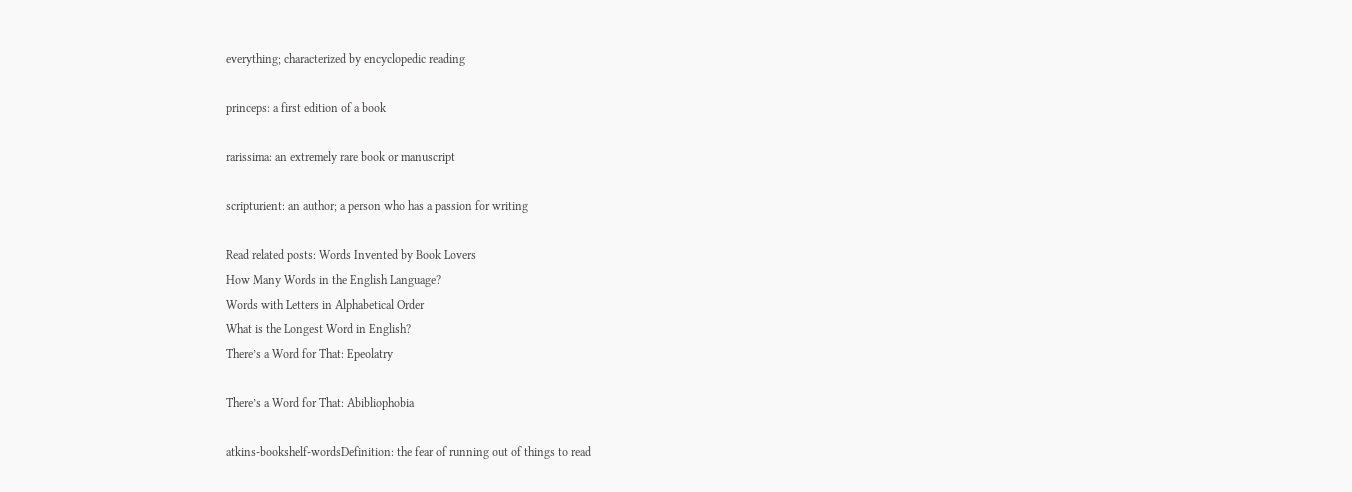everything; characterized by encyclopedic reading

princeps: a first edition of a book

rarissima: an extremely rare book or manuscript

scripturient: an author; a person who has a passion for writing

Read related posts: Words Invented by Book Lovers
How Many Words in the English Language?
Words with Letters in Alphabetical Order
What is the Longest Word in English?
There’s a Word for That: Epeolatry

There’s a Word for That: Abibliophobia

atkins-bookshelf-wordsDefinition: the fear of running out of things to read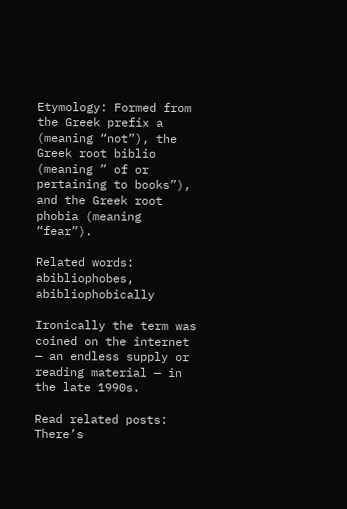Etymology: Formed from the Greek prefix a (meaning “not”), the Greek root biblio (meaning ” of or pertaining to books”), and the Greek root phobia (meaning “fear”).

Related words: abibliophobes, abibliophobically

Ironically the term was coined on the internet — an endless supply or reading material — in the late 1990s.

Read related posts: There’s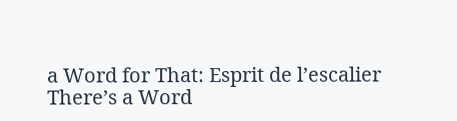a Word for That: Esprit de l’escalier
There’s a Word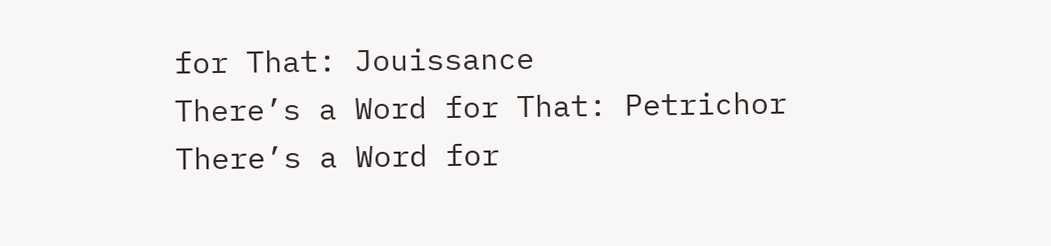for That: Jouissance
There’s a Word for That: Petrichor
There’s a Word for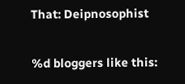That: Deipnosophist

%d bloggers like this: